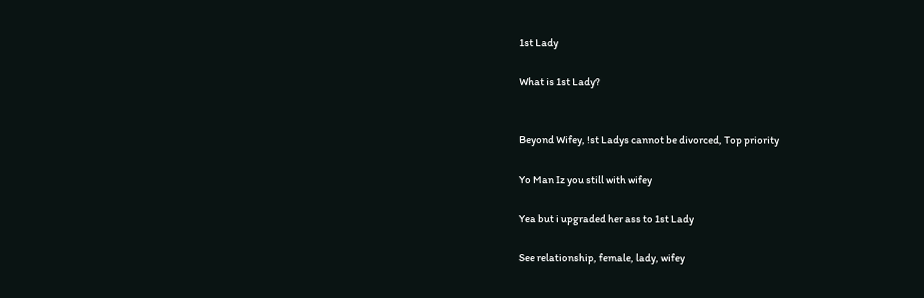1st Lady

What is 1st Lady?


Beyond Wifey, !st Ladys cannot be divorced, Top priority

Yo Man Iz you still with wifey

Yea but i upgraded her ass to 1st Lady

See relationship, female, lady, wifey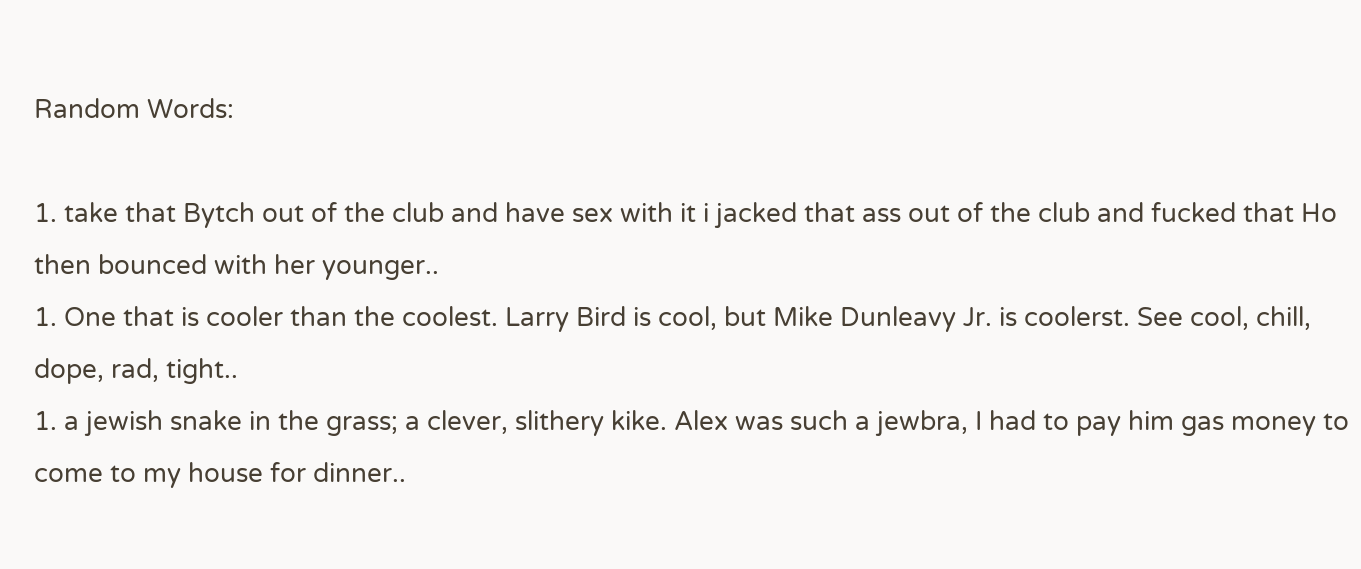Random Words:

1. take that Bytch out of the club and have sex with it i jacked that ass out of the club and fucked that Ho then bounced with her younger..
1. One that is cooler than the coolest. Larry Bird is cool, but Mike Dunleavy Jr. is coolerst. See cool, chill, dope, rad, tight..
1. a jewish snake in the grass; a clever, slithery kike. Alex was such a jewbra, I had to pay him gas money to come to my house for dinner..